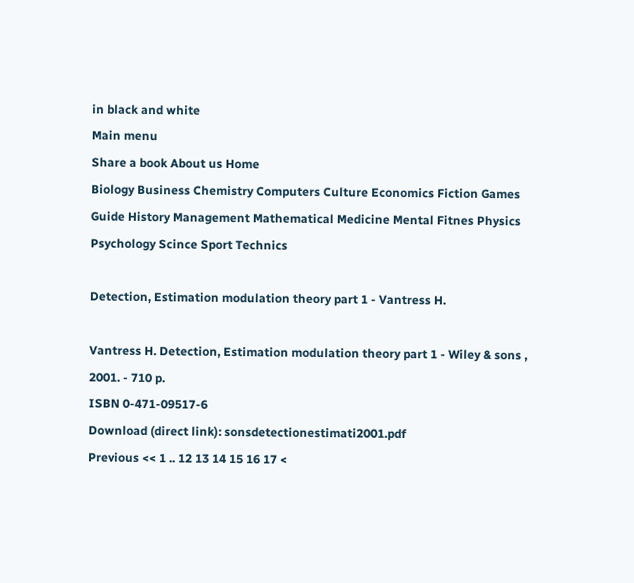in black and white
Main menu
Share a book About us Home
Biology Business Chemistry Computers Culture Economics Fiction Games Guide History Management Mathematical Medicine Mental Fitnes Physics Psychology Scince Sport Technics

Detection, Estimation modulation theory part 1 - Vantress H.

Vantress H. Detection, Estimation modulation theory part 1 - Wiley & sons , 2001. - 710 p.
ISBN 0-471-09517-6
Download (direct link): sonsdetectionestimati2001.pdf
Previous << 1 .. 12 13 14 15 16 17 <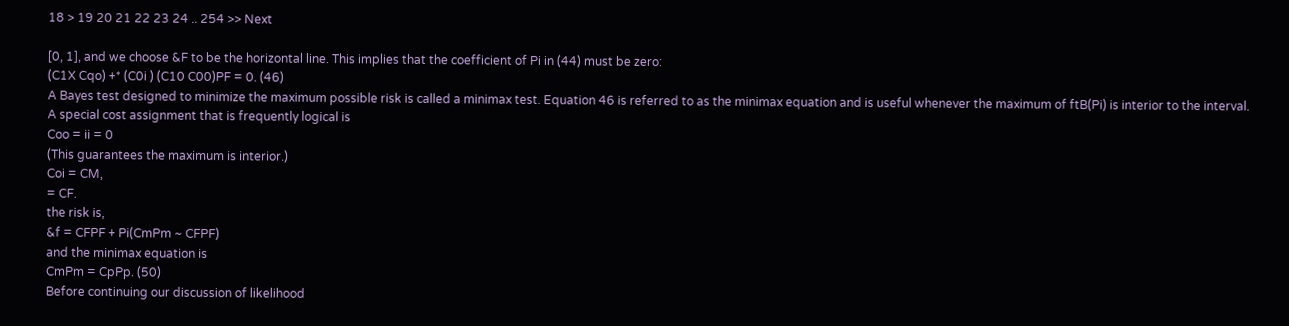18 > 19 20 21 22 23 24 .. 254 >> Next

[0, 1], and we choose &F to be the horizontal line. This implies that the coefficient of Pi in (44) must be zero:
(C1X Cqo) +* (C0i ) (C10 C00)PF = 0. (46)
A Bayes test designed to minimize the maximum possible risk is called a minimax test. Equation 46 is referred to as the minimax equation and is useful whenever the maximum of ftB(Pi) is interior to the interval.
A special cost assignment that is frequently logical is
Coo = ii = 0
(This guarantees the maximum is interior.)
Coi = CM,
= CF.
the risk is,
&f = CFPF + Pi(CmPm ~ CFPF)
and the minimax equation is
CmPm = CpPp. (50)
Before continuing our discussion of likelihood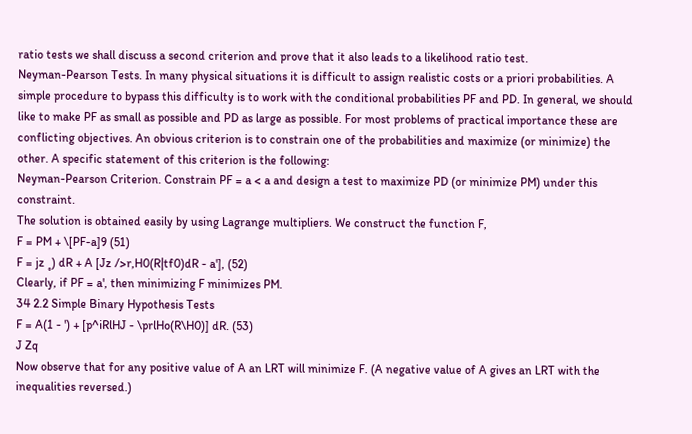ratio tests we shall discuss a second criterion and prove that it also leads to a likelihood ratio test.
Neyman-Pearson Tests. In many physical situations it is difficult to assign realistic costs or a priori probabilities. A simple procedure to bypass this difficulty is to work with the conditional probabilities PF and PD. In general, we should like to make PF as small as possible and PD as large as possible. For most problems of practical importance these are conflicting objectives. An obvious criterion is to constrain one of the probabilities and maximize (or minimize) the other. A specific statement of this criterion is the following:
Neyman-Pearson Criterion. Constrain PF = a < a and design a test to maximize PD (or minimize PM) under this constraint.
The solution is obtained easily by using Lagrange multipliers. We construct the function F,
F = PM + \[PF-a]9 (51)
F = jz ˳) dR + A [Jz />r,H0(R|tf0)dR - a'], (52)
Clearly, if PF = a', then minimizing F minimizes PM.
34 2.2 Simple Binary Hypothesis Tests
F = A(1 - ') + [p^iRlHJ - \prlHo(R\H0)] dR. (53)
J Zq
Now observe that for any positive value of A an LRT will minimize F. (A negative value of A gives an LRT with the inequalities reversed.)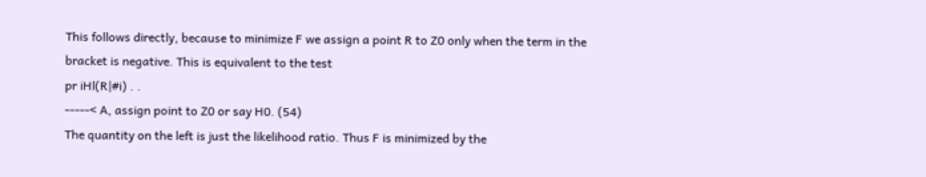This follows directly, because to minimize F we assign a point R to Z0 only when the term in the bracket is negative. This is equivalent to the test
pr iHl(R|#i) . .
-----< A, assign point to Z0 or say H0. (54)
The quantity on the left is just the likelihood ratio. Thus F is minimized by the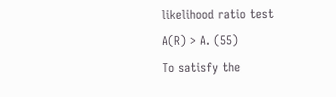likelihood ratio test
A(R) > A. (55)
To satisfy the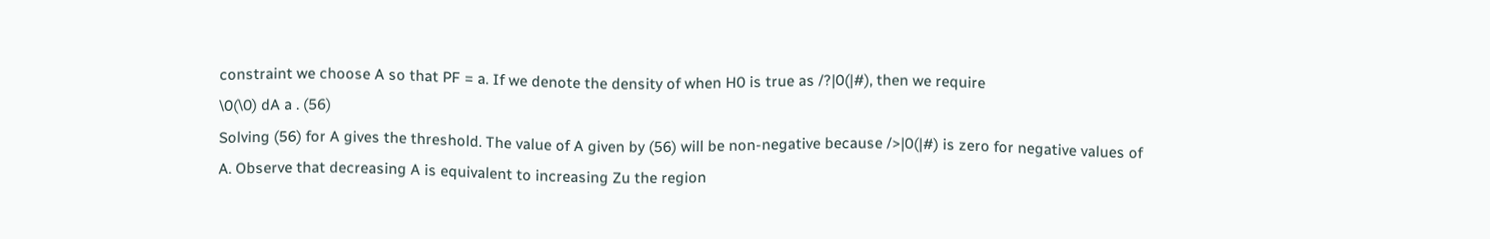constraint we choose A so that PF = a. If we denote the density of when H0 is true as /?|0(|#), then we require
\0(\0) dA a . (56)
Solving (56) for A gives the threshold. The value of A given by (56) will be non-negative because />|0(|#) is zero for negative values of A. Observe that decreasing A is equivalent to increasing Zu the region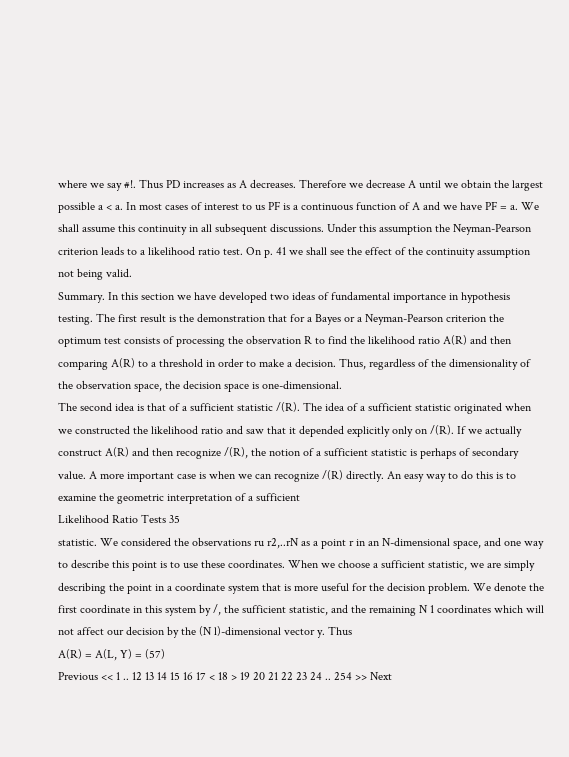where we say #!. Thus PD increases as A decreases. Therefore we decrease A until we obtain the largest possible a < a. In most cases of interest to us PF is a continuous function of A and we have PF = a. We shall assume this continuity in all subsequent discussions. Under this assumption the Neyman-Pearson criterion leads to a likelihood ratio test. On p. 41 we shall see the effect of the continuity assumption not being valid.
Summary. In this section we have developed two ideas of fundamental importance in hypothesis testing. The first result is the demonstration that for a Bayes or a Neyman-Pearson criterion the optimum test consists of processing the observation R to find the likelihood ratio A(R) and then comparing A(R) to a threshold in order to make a decision. Thus, regardless of the dimensionality of the observation space, the decision space is one-dimensional.
The second idea is that of a sufficient statistic /(R). The idea of a sufficient statistic originated when we constructed the likelihood ratio and saw that it depended explicitly only on /(R). If we actually construct A(R) and then recognize /(R), the notion of a sufficient statistic is perhaps of secondary value. A more important case is when we can recognize /(R) directly. An easy way to do this is to examine the geometric interpretation of a sufficient
Likelihood Ratio Tests 35
statistic. We considered the observations ru r2,..rN as a point r in an N-dimensional space, and one way to describe this point is to use these coordinates. When we choose a sufficient statistic, we are simply describing the point in a coordinate system that is more useful for the decision problem. We denote the first coordinate in this system by /, the sufficient statistic, and the remaining N 1 coordinates which will not affect our decision by the (N l)-dimensional vector y. Thus
A(R) = A(L, Y) = (57)
Previous << 1 .. 12 13 14 15 16 17 < 18 > 19 20 21 22 23 24 .. 254 >> Next